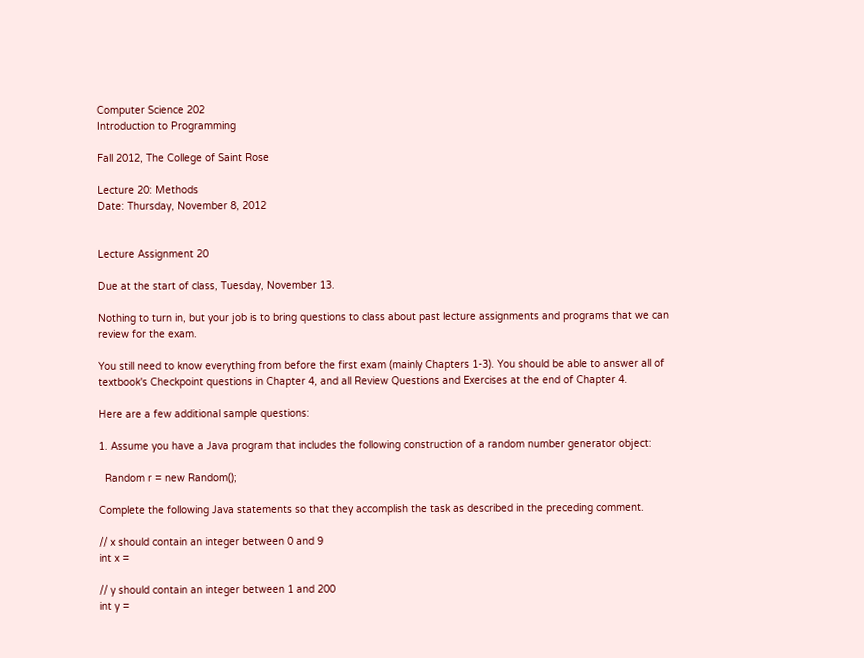Computer Science 202
Introduction to Programming

Fall 2012, The College of Saint Rose

Lecture 20: Methods
Date: Thursday, November 8, 2012


Lecture Assignment 20

Due at the start of class, Tuesday, November 13.

Nothing to turn in, but your job is to bring questions to class about past lecture assignments and programs that we can review for the exam.

You still need to know everything from before the first exam (mainly Chapters 1-3). You should be able to answer all of textbook's Checkpoint questions in Chapter 4, and all Review Questions and Exercises at the end of Chapter 4.

Here are a few additional sample questions:

1. Assume you have a Java program that includes the following construction of a random number generator object:

  Random r = new Random();

Complete the following Java statements so that they accomplish the task as described in the preceding comment.

// x should contain an integer between 0 and 9
int x =

// y should contain an integer between 1 and 200
int y =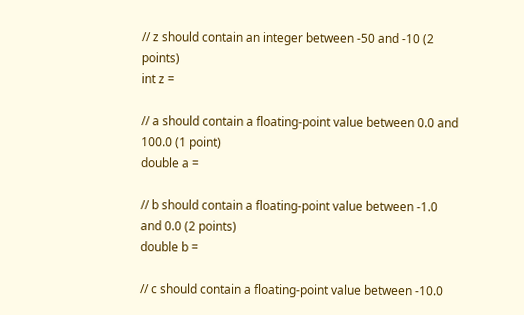// z should contain an integer between -50 and -10 (2 points)
int z =

// a should contain a floating-point value between 0.0 and 100.0 (1 point)
double a =

// b should contain a floating-point value between -1.0 and 0.0 (2 points)
double b =

// c should contain a floating-point value between -10.0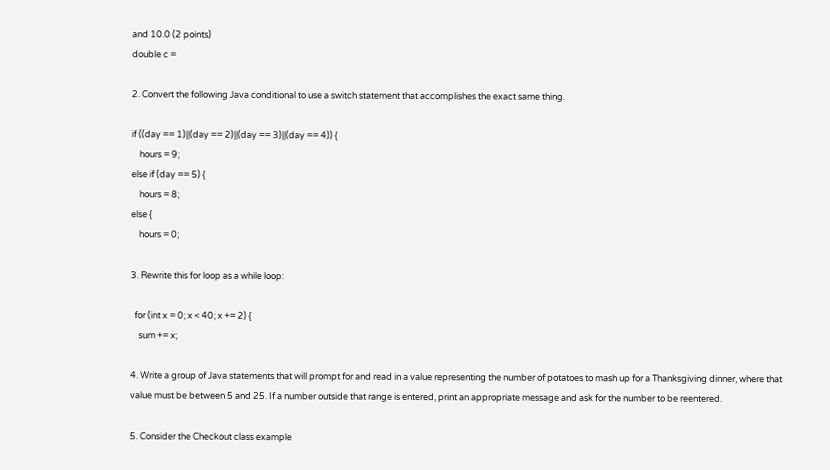and 10.0 (2 points)
double c =

2. Convert the following Java conditional to use a switch statement that accomplishes the exact same thing.

if ((day == 1)||(day == 2)||(day == 3)||(day == 4)) {
    hours = 9;
else if (day == 5) {
    hours = 8;
else {
    hours = 0;

3. Rewrite this for loop as a while loop:

  for (int x = 0; x < 40; x += 2) {
    sum += x;

4. Write a group of Java statements that will prompt for and read in a value representing the number of potatoes to mash up for a Thanksgiving dinner, where that value must be between 5 and 25. If a number outside that range is entered, print an appropriate message and ask for the number to be reentered.

5. Consider the Checkout class example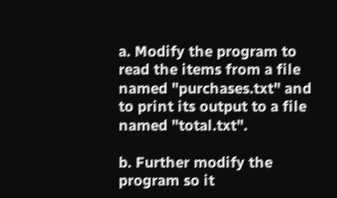a. Modify the program to read the items from a file named "purchases.txt" and to print its output to a file named "total.txt".

b. Further modify the program so it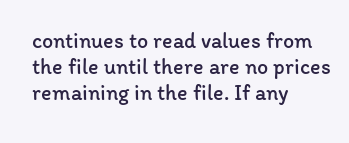continues to read values from the file until there are no prices remaining in the file. If any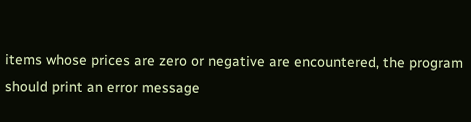items whose prices are zero or negative are encountered, the program should print an error message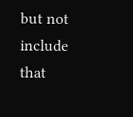but not include that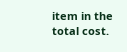item in the total cost.